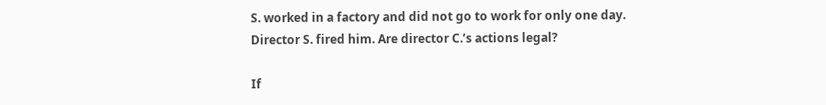S. worked in a factory and did not go to work for only one day. Director S. fired him. Are director C.’s actions legal?

If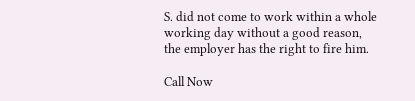S. did not come to work within a whole working day without a good reason, the employer has the right to fire him.

Call Now